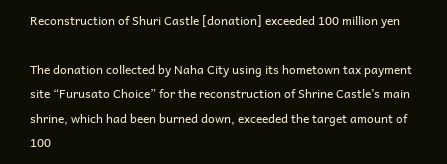Reconstruction of Shuri Castle [donation] exceeded 100 million yen

The donation collected by Naha City using its hometown tax payment site “Furusato Choice” for the reconstruction of Shrine Castle’s main shrine, which had been burned down, exceeded the target amount of 100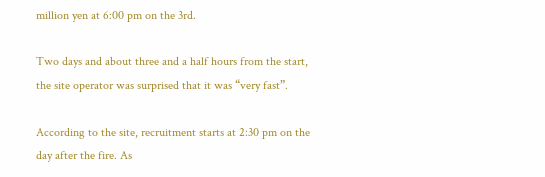million yen at 6:00 pm on the 3rd.

Two days and about three and a half hours from the start, the site operator was surprised that it was “very fast”.

According to the site, recruitment starts at 2:30 pm on the day after the fire. As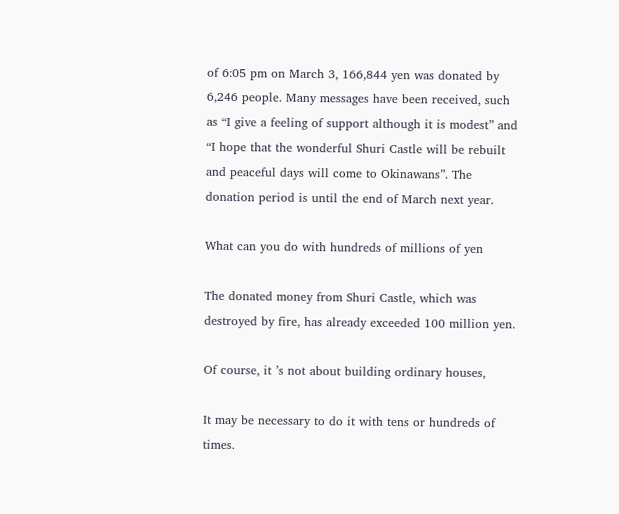of 6:05 pm on March 3, 166,844 yen was donated by 6,246 people. Many messages have been received, such as “I give a feeling of support although it is modest” and “I hope that the wonderful Shuri Castle will be rebuilt and peaceful days will come to Okinawans”. The donation period is until the end of March next year.

What can you do with hundreds of millions of yen

The donated money from Shuri Castle, which was destroyed by fire, has already exceeded 100 million yen.

Of course, it ’s not about building ordinary houses,

It may be necessary to do it with tens or hundreds of times.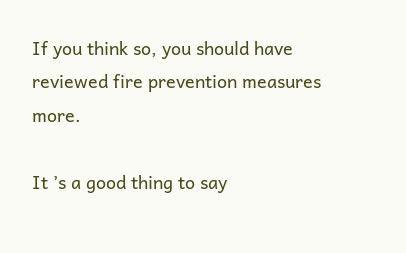If you think so, you should have reviewed fire prevention measures more.

It ’s a good thing to say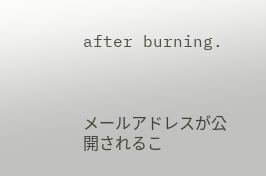after burning.



メールアドレスが公開されるこ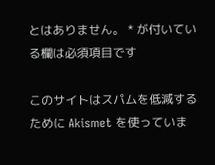とはありません。 * が付いている欄は必須項目です

このサイトはスパムを低減するために Akismet を使っていま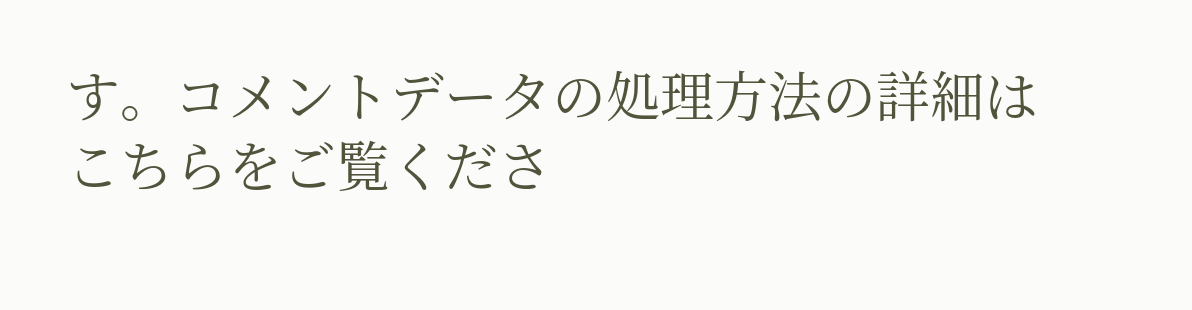す。コメントデータの処理方法の詳細はこちらをご覧くださ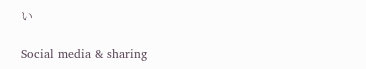い

Social media & sharing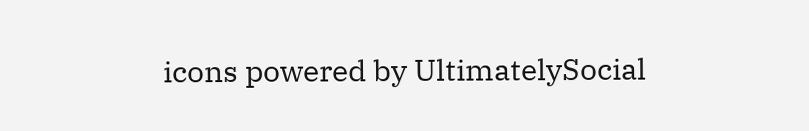icons powered by UltimatelySocial